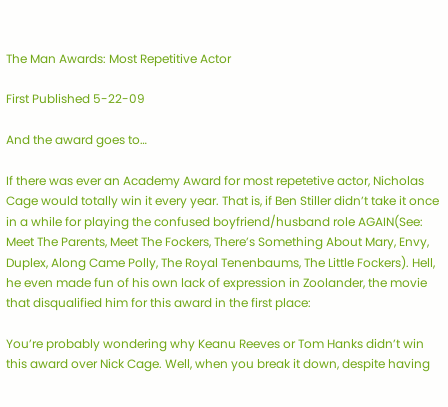The Man Awards: Most Repetitive Actor

First Published 5-22-09

And the award goes to…

If there was ever an Academy Award for most repetetive actor, Nicholas Cage would totally win it every year. That is, if Ben Stiller didn’t take it once in a while for playing the confused boyfriend/husband role AGAIN(See: Meet The Parents, Meet The Fockers, There’s Something About Mary, Envy, Duplex, Along Came Polly, The Royal Tenenbaums, The Little Fockers). Hell, he even made fun of his own lack of expression in Zoolander, the movie that disqualified him for this award in the first place:

You’re probably wondering why Keanu Reeves or Tom Hanks didn’t win this award over Nick Cage. Well, when you break it down, despite having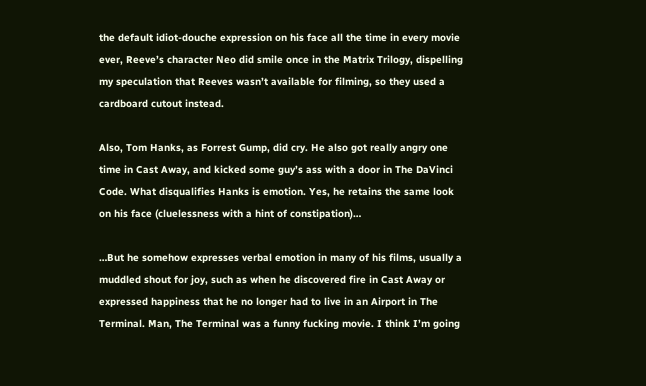the default idiot-douche expression on his face all the time in every movie ever, Reeve’s character Neo did smile once in the Matrix Trilogy, dispelling my speculation that Reeves wasn’t available for filming, so they used a cardboard cutout instead.

Also, Tom Hanks, as Forrest Gump, did cry. He also got really angry one time in Cast Away, and kicked some guy’s ass with a door in The DaVinci Code. What disqualifies Hanks is emotion. Yes, he retains the same look on his face (cluelessness with a hint of constipation)…

…But he somehow expresses verbal emotion in many of his films, usually a muddled shout for joy, such as when he discovered fire in Cast Away or expressed happiness that he no longer had to live in an Airport in The Terminal. Man, The Terminal was a funny fucking movie. I think I’m going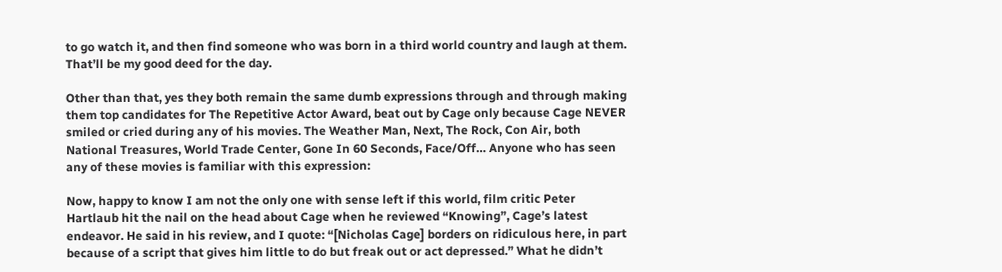to go watch it, and then find someone who was born in a third world country and laugh at them. That’ll be my good deed for the day.

Other than that, yes they both remain the same dumb expressions through and through making them top candidates for The Repetitive Actor Award, beat out by Cage only because Cage NEVER smiled or cried during any of his movies. The Weather Man, Next, The Rock, Con Air, both National Treasures, World Trade Center, Gone In 60 Seconds, Face/Off… Anyone who has seen any of these movies is familiar with this expression:

Now, happy to know I am not the only one with sense left if this world, film critic Peter Hartlaub hit the nail on the head about Cage when he reviewed “Knowing”, Cage’s latest endeavor. He said in his review, and I quote: “[Nicholas Cage] borders on ridiculous here, in part because of a script that gives him little to do but freak out or act depressed.” What he didn’t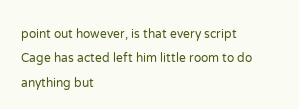point out however, is that every script Cage has acted left him little room to do anything but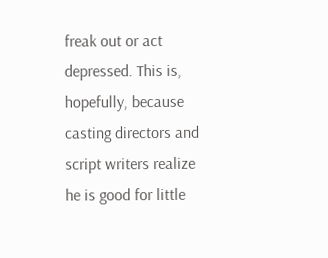freak out or act depressed. This is, hopefully, because casting directors and script writers realize he is good for little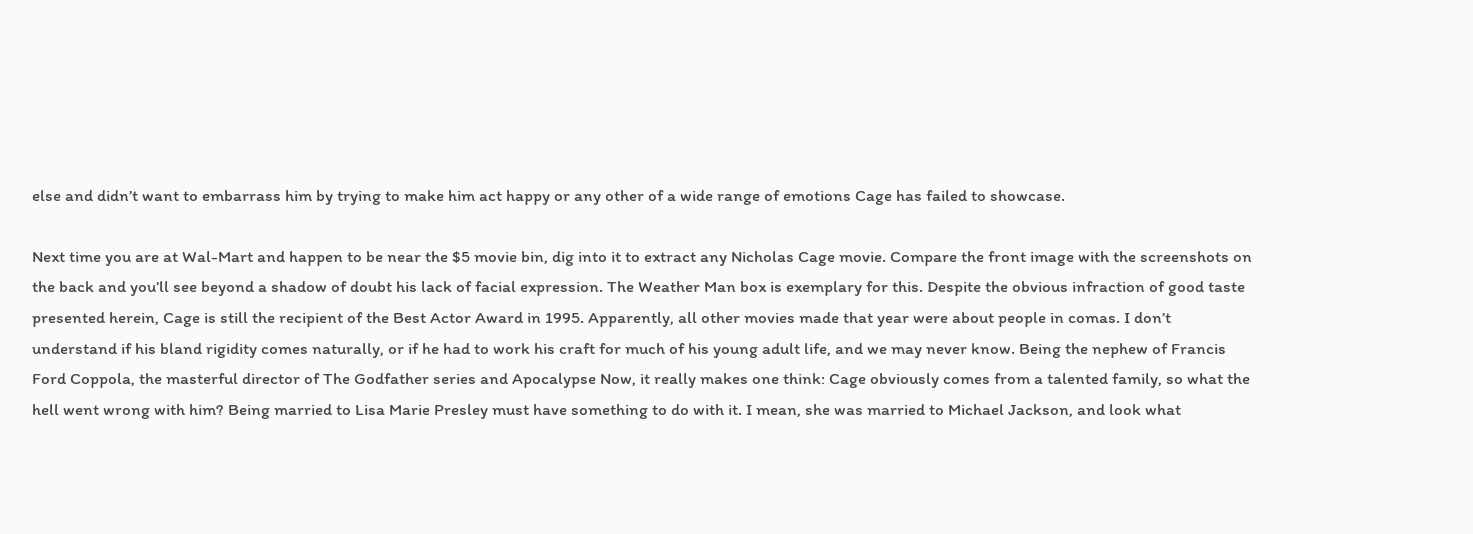else and didn’t want to embarrass him by trying to make him act happy or any other of a wide range of emotions Cage has failed to showcase.

Next time you are at Wal-Mart and happen to be near the $5 movie bin, dig into it to extract any Nicholas Cage movie. Compare the front image with the screenshots on the back and you’ll see beyond a shadow of doubt his lack of facial expression. The Weather Man box is exemplary for this. Despite the obvious infraction of good taste presented herein, Cage is still the recipient of the Best Actor Award in 1995. Apparently, all other movies made that year were about people in comas. I don’t understand if his bland rigidity comes naturally, or if he had to work his craft for much of his young adult life, and we may never know. Being the nephew of Francis Ford Coppola, the masterful director of The Godfather series and Apocalypse Now, it really makes one think: Cage obviously comes from a talented family, so what the hell went wrong with him? Being married to Lisa Marie Presley must have something to do with it. I mean, she was married to Michael Jackson, and look what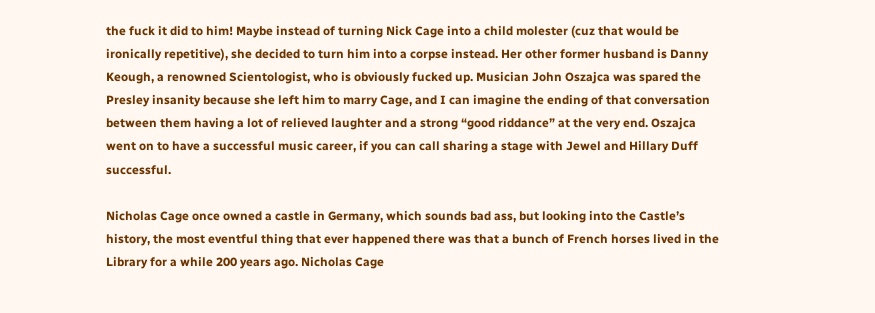the fuck it did to him! Maybe instead of turning Nick Cage into a child molester (cuz that would be ironically repetitive), she decided to turn him into a corpse instead. Her other former husband is Danny Keough, a renowned Scientologist, who is obviously fucked up. Musician John Oszajca was spared the Presley insanity because she left him to marry Cage, and I can imagine the ending of that conversation between them having a lot of relieved laughter and a strong “good riddance” at the very end. Oszajca went on to have a successful music career, if you can call sharing a stage with Jewel and Hillary Duff successful.

Nicholas Cage once owned a castle in Germany, which sounds bad ass, but looking into the Castle’s history, the most eventful thing that ever happened there was that a bunch of French horses lived in the Library for a while 200 years ago. Nicholas Cage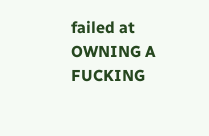failed at OWNING A FUCKING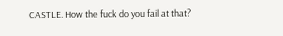CASTLE. How the fuck do you fail at that?